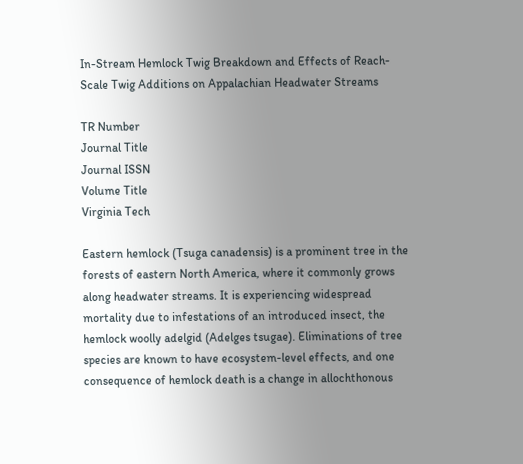In-Stream Hemlock Twig Breakdown and Effects of Reach-Scale Twig Additions on Appalachian Headwater Streams

TR Number
Journal Title
Journal ISSN
Volume Title
Virginia Tech

Eastern hemlock (Tsuga canadensis) is a prominent tree in the forests of eastern North America, where it commonly grows along headwater streams. It is experiencing widespread mortality due to infestations of an introduced insect, the hemlock woolly adelgid (Adelges tsugae). Eliminations of tree species are known to have ecosystem-level effects, and one consequence of hemlock death is a change in allochthonous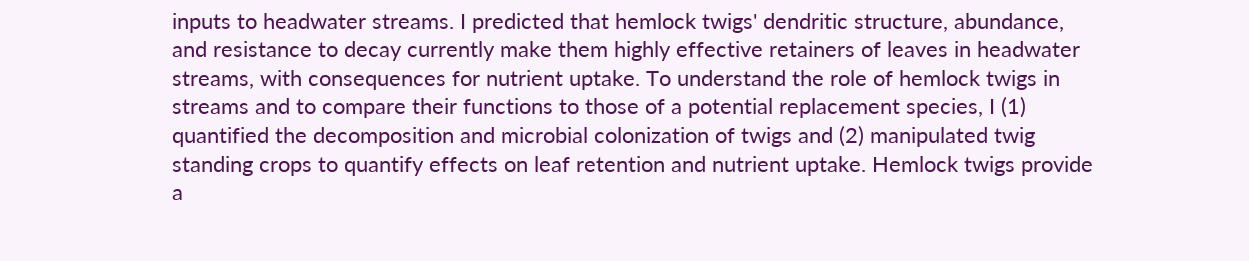inputs to headwater streams. I predicted that hemlock twigs' dendritic structure, abundance, and resistance to decay currently make them highly effective retainers of leaves in headwater streams, with consequences for nutrient uptake. To understand the role of hemlock twigs in streams and to compare their functions to those of a potential replacement species, I (1) quantified the decomposition and microbial colonization of twigs and (2) manipulated twig standing crops to quantify effects on leaf retention and nutrient uptake. Hemlock twigs provide a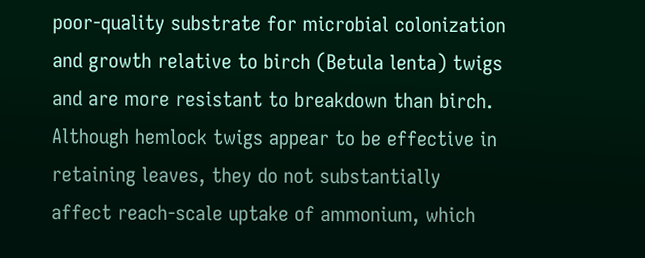poor-quality substrate for microbial colonization and growth relative to birch (Betula lenta) twigs and are more resistant to breakdown than birch. Although hemlock twigs appear to be effective in retaining leaves, they do not substantially affect reach-scale uptake of ammonium, which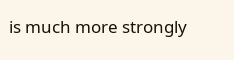is much more strongly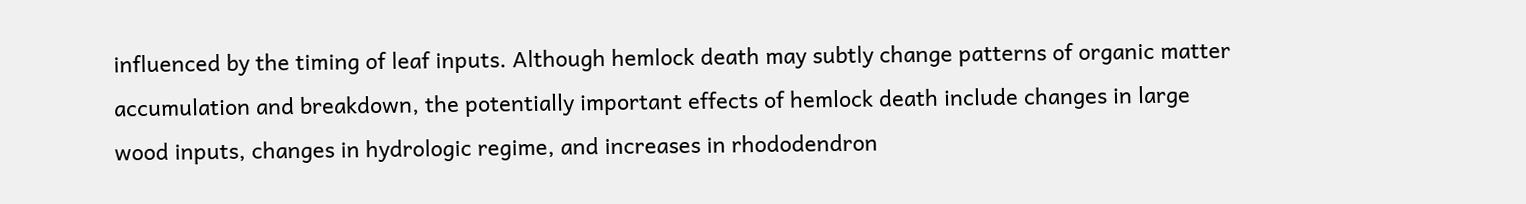influenced by the timing of leaf inputs. Although hemlock death may subtly change patterns of organic matter accumulation and breakdown, the potentially important effects of hemlock death include changes in large wood inputs, changes in hydrologic regime, and increases in rhododendron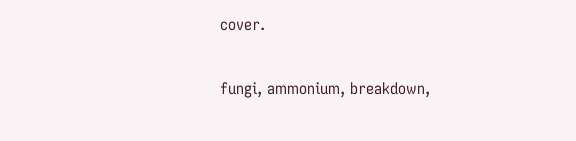cover.

fungi, ammonium, breakdown,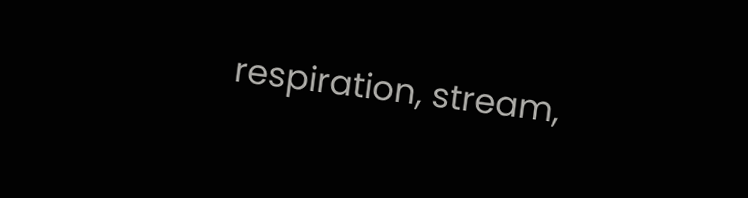respiration, stream,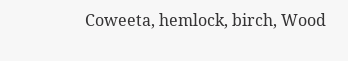Coweeta, hemlock, birch, Wood